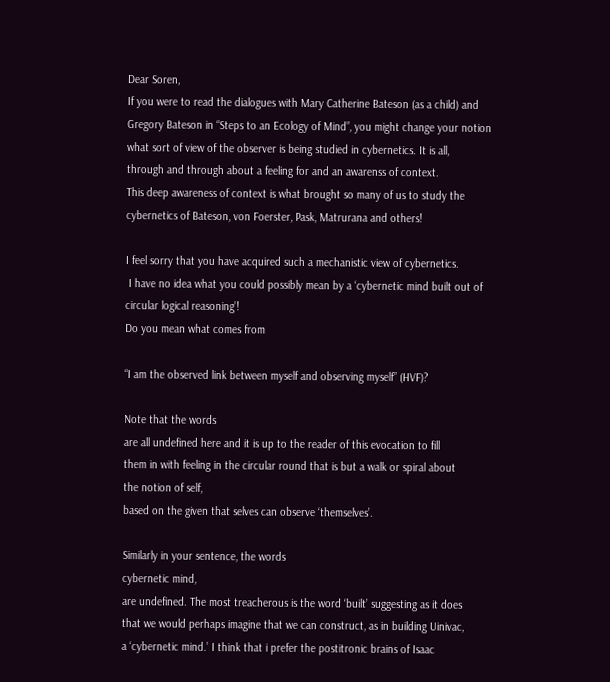Dear Soren,
If you were to read the dialogues with Mary Catherine Bateson (as a child) and
Gregory Bateson in “Steps to an Ecology of Mind”, you might change your notion
what sort of view of the observer is being studied in cybernetics. It is all,
through and through about a feeling for and an awarenss of context.
This deep awareness of context is what brought so many of us to study the
cybernetics of Bateson, von Foerster, Pask, Matrurana and others!

I feel sorry that you have acquired such a mechanistic view of cybernetics.
 I have no idea what you could possibly mean by a ‘cybernetic mind built out of
circular logical reasoning’!
Do you mean what comes from

“I am the observed link between myself and observing myself” (HVF)?

Note that the words
are all undefined here and it is up to the reader of this evocation to fill
them in with feeling in the circular round that is but a walk or spiral about
the notion of self,
based on the given that selves can observe ‘themselves’.

Similarly in your sentence, the words
cybernetic mind,
are undefined. The most treacherous is the word ‘built’ suggesting as it does
that we would perhaps imagine that we can construct, as in building Uinivac,
a ‘cybernetic mind.’ I think that i prefer the postitronic brains of Isaac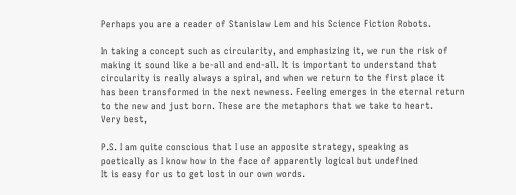Perhaps you are a reader of Stanislaw Lem and his Science Fiction Robots.

In taking a concept such as circularity, and emphasizing it, we run the risk of
making it sound like a be-all and end-all. It is important to understand that
circularity is really always a spiral, and when we return to the first place it
has been transformed in the next newness. Feeling emerges in the eternal return
to the new and just born. These are the metaphors that we take to heart.
Very best,

P.S. I am quite conscious that I use an apposite strategy, speaking as
poetically as I know how in the face of apparently logical but undefined
It is easy for us to get lost in our own words.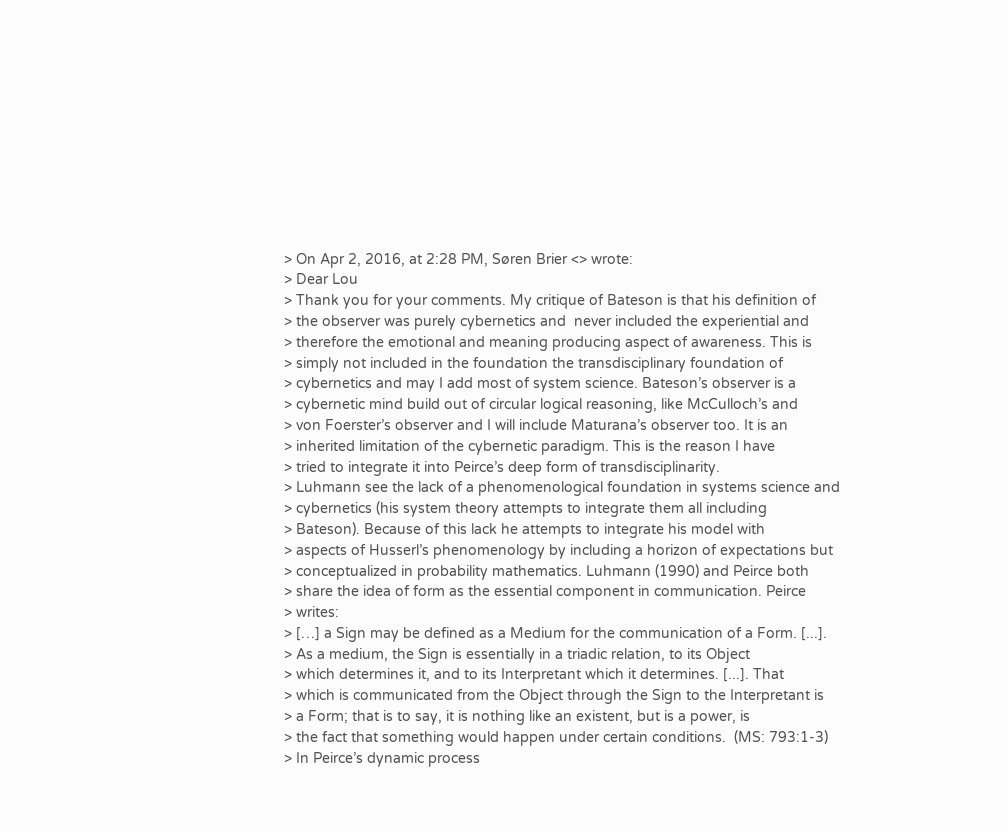> On Apr 2, 2016, at 2:28 PM, Søren Brier <> wrote:
> Dear Lou
> Thank you for your comments. My critique of Bateson is that his definition of
> the observer was purely cybernetics and  never included the experiential and
> therefore the emotional and meaning producing aspect of awareness. This is
> simply not included in the foundation the transdisciplinary foundation of
> cybernetics and may I add most of system science. Bateson’s observer is a
> cybernetic mind build out of circular logical reasoning, like McCulloch’s and
> von Foerster’s observer and I will include Maturana’s observer too. It is an
> inherited limitation of the cybernetic paradigm. This is the reason I have
> tried to integrate it into Peirce’s deep form of transdisciplinarity.
> Luhmann see the lack of a phenomenological foundation in systems science and
> cybernetics (his system theory attempts to integrate them all including
> Bateson). Because of this lack he attempts to integrate his model with
> aspects of Husserl’s phenomenology by including a horizon of expectations but
> conceptualized in probability mathematics. Luhmann (1990) and Peirce both
> share the idea of form as the essential component in communication. Peirce
> writes:
> […] a Sign may be defined as a Medium for the communication of a Form. [...].
> As a medium, the Sign is essentially in a triadic relation, to its Object
> which determines it, and to its Interpretant which it determines. [...]. That
> which is communicated from the Object through the Sign to the Interpretant is
> a Form; that is to say, it is nothing like an existent, but is a power, is
> the fact that something would happen under certain conditions.  (MS: 793:1-3)
> In Peirce’s dynamic process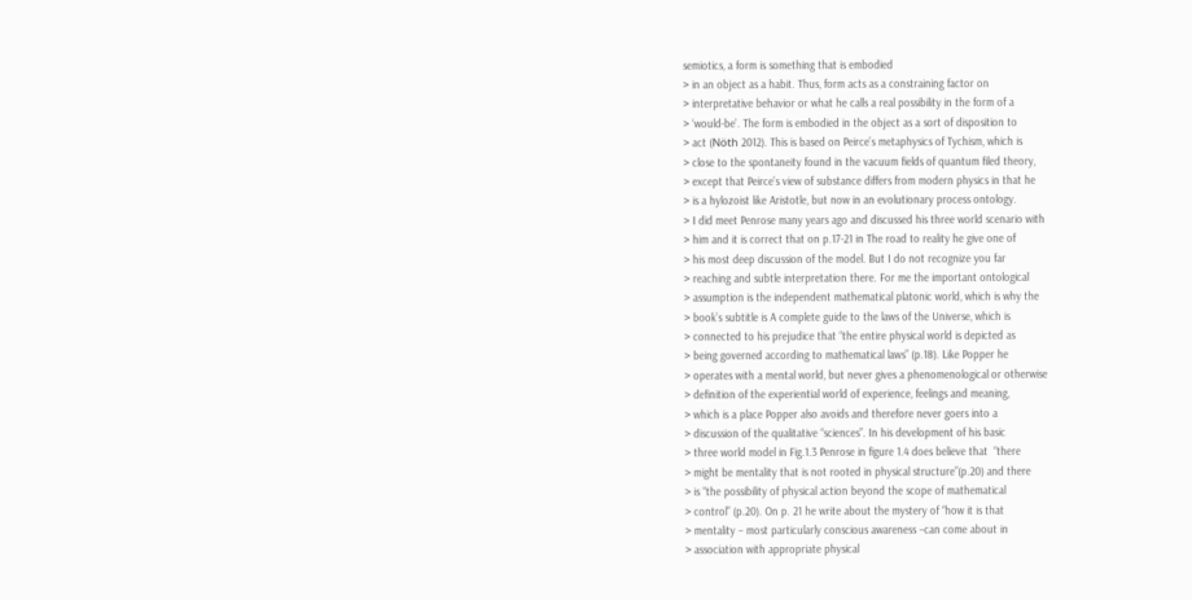semiotics, a form is something that is embodied
> in an object as a habit. Thus, form acts as a constraining factor on
> interpretative behavior or what he calls a real possibility in the form of a
> ‘would-be’. The form is embodied in the object as a sort of disposition to
> act (Nöth 2012). This is based on Peirce’s metaphysics of Tychism, which is
> close to the spontaneity found in the vacuum fields of quantum filed theory,
> except that Peirce’s view of substance differs from modern physics in that he
> is a hylozoist like Aristotle, but now in an evolutionary process ontology.
> I did meet Penrose many years ago and discussed his three world scenario with
> him and it is correct that on p.17-21 in The road to reality he give one of
> his most deep discussion of the model. But I do not recognize you far
> reaching and subtle interpretation there. For me the important ontological
> assumption is the independent mathematical platonic world, which is why the
> book’s subtitle is A complete guide to the laws of the Universe, which is
> connected to his prejudice that “the entire physical world is depicted as
> being governed according to mathematical laws” (p.18). Like Popper he
> operates with a mental world, but never gives a phenomenological or otherwise
> definition of the experiential world of experience, feelings and meaning,
> which is a place Popper also avoids and therefore never goers into a
> discussion of the qualitative “sciences”. In his development of his basic
> three world model in Fig.1.3 Penrose in figure 1.4 does believe that  “there
> might be mentality that is not rooted in physical structure”(p.20) and there
> is “the possibility of physical action beyond the scope of mathematical
> control” (p.20). On p. 21 he write about the mystery of “how it is that
> mentality – most particularly conscious awareness –can come about in
> association with appropriate physical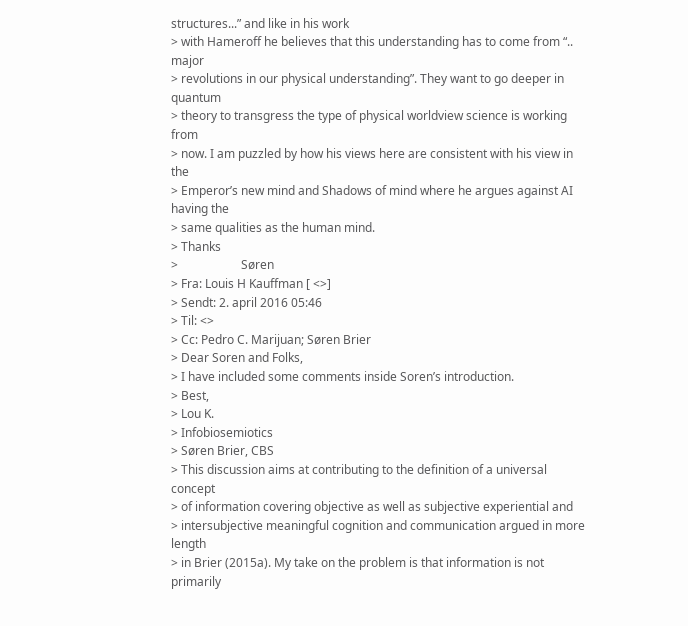structures...” and like in his work
> with Hameroff he believes that this understanding has to come from “..  major
> revolutions in our physical understanding”. They want to go deeper in quantum
> theory to transgress the type of physical worldview science is working from
> now. I am puzzled by how his views here are consistent with his view in the
> Emperor’s new mind and Shadows of mind where he argues against AI having the
> same qualities as the human mind.
> Thanks
>                     Søren
> Fra: Louis H Kauffman [ <>]
> Sendt: 2. april 2016 05:46
> Til: <>
> Cc: Pedro C. Marijuan; Søren Brier
> Dear Soren and Folks,
> I have included some comments inside Soren’s introduction.
> Best,
> Lou K.
> Infobiosemiotics
> Søren Brier, CBS
> This discussion aims at contributing to the definition of a universal concept
> of information covering objective as well as subjective experiential and
> intersubjective meaningful cognition and communication argued in more length
> in Brier (2015a). My take on the problem is that information is not primarily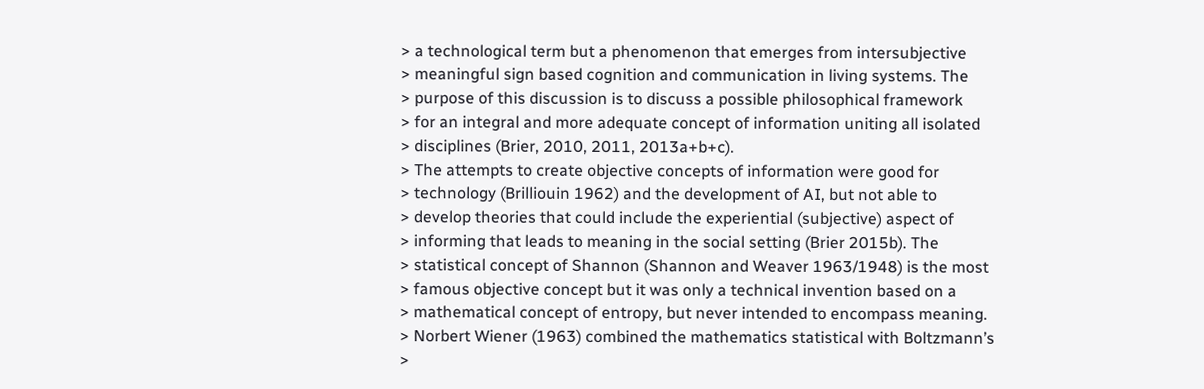> a technological term but a phenomenon that emerges from intersubjective
> meaningful sign based cognition and communication in living systems. The
> purpose of this discussion is to discuss a possible philosophical framework
> for an integral and more adequate concept of information uniting all isolated
> disciplines (Brier, 2010, 2011, 2013a+b+c).
> The attempts to create objective concepts of information were good for
> technology (Brilliouin 1962) and the development of AI, but not able to
> develop theories that could include the experiential (subjective) aspect of
> informing that leads to meaning in the social setting (Brier 2015b). The
> statistical concept of Shannon (Shannon and Weaver 1963/1948) is the most
> famous objective concept but it was only a technical invention based on a
> mathematical concept of entropy, but never intended to encompass meaning.
> Norbert Wiener (1963) combined the mathematics statistical with Boltzmann’s
>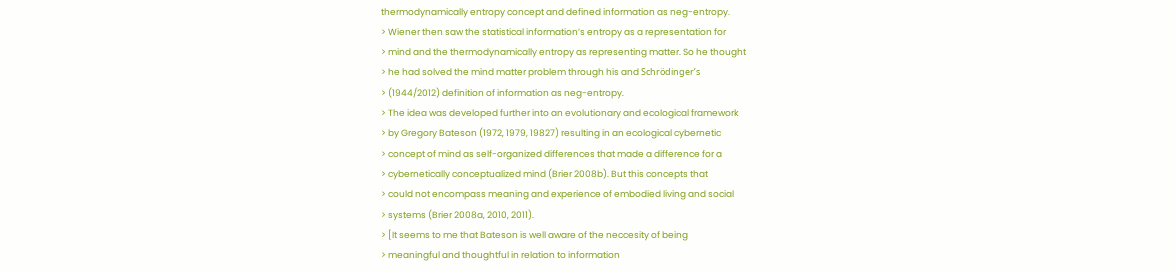thermodynamically entropy concept and defined information as neg-entropy.
> Wiener then saw the statistical information’s entropy as a representation for
> mind and the thermodynamically entropy as representing matter. So he thought
> he had solved the mind matter problem through his and Schrödinger’s
> (1944/2012) definition of information as neg-entropy.
> The idea was developed further into an evolutionary and ecological framework
> by Gregory Bateson (1972, 1979, 19827) resulting in an ecological cybernetic
> concept of mind as self-organized differences that made a difference for a
> cybernetically conceptualized mind (Brier 2008b). But this concepts that
> could not encompass meaning and experience of embodied living and social
> systems (Brier 2008a, 2010, 2011).
> [It seems to me that Bateson is well aware of the neccesity of being
> meaningful and thoughtful in relation to information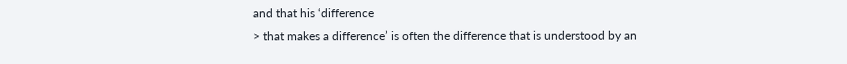and that his ‘difference
> that makes a difference’ is often the difference that is understood by an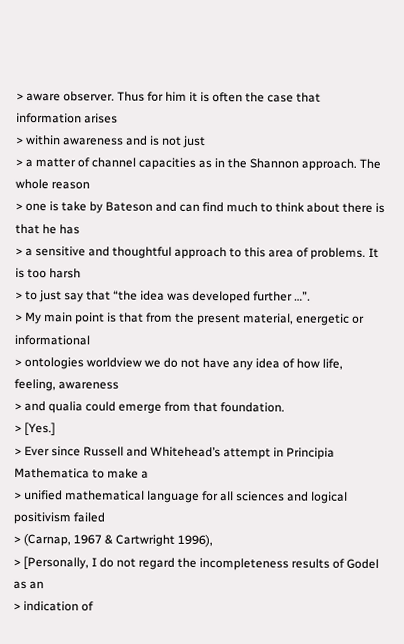> aware observer. Thus for him it is often the case that information arises
> within awareness and is not just
> a matter of channel capacities as in the Shannon approach. The whole reason
> one is take by Bateson and can find much to think about there is that he has
> a sensitive and thoughtful approach to this area of problems. It is too harsh
> to just say that “the idea was developed further …”.
> My main point is that from the present material, energetic or informational
> ontologies worldview we do not have any idea of how life, feeling, awareness
> and qualia could emerge from that foundation.
> [Yes.]
> Ever since Russell and Whitehead’s attempt in Principia Mathematica to make a
> unified mathematical language for all sciences and logical positivism failed
> (Carnap, 1967 & Cartwright 1996),
> [Personally, I do not regard the incompleteness results of Godel as an
> indication of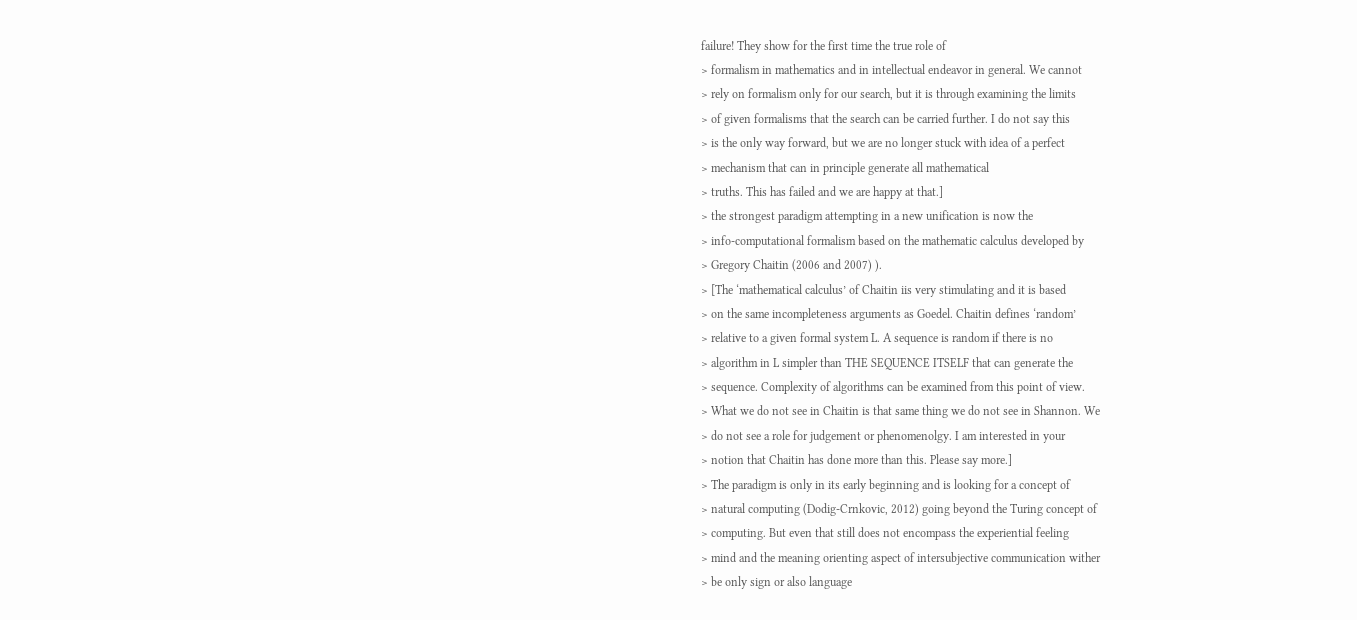failure! They show for the first time the true role of
> formalism in mathematics and in intellectual endeavor in general. We cannot
> rely on formalism only for our search, but it is through examining the limits
> of given formalisms that the search can be carried further. I do not say this
> is the only way forward, but we are no longer stuck with idea of a perfect
> mechanism that can in principle generate all mathematical
> truths. This has failed and we are happy at that.]
> the strongest paradigm attempting in a new unification is now the
> info-computational formalism based on the mathematic calculus developed by
> Gregory Chaitin (2006 and 2007) ).
> [The ‘mathematical calculus’ of Chaitin iis very stimulating and it is based
> on the same incompleteness arguments as Goedel. Chaitin defines ‘random’
> relative to a given formal system L. A sequence is random if there is no
> algorithm in L simpler than THE SEQUENCE ITSELF that can generate the
> sequence. Complexity of algorithms can be examined from this point of view.
> What we do not see in Chaitin is that same thing we do not see in Shannon. We
> do not see a role for judgement or phenomenolgy. I am interested in your
> notion that Chaitin has done more than this. Please say more.]
> The paradigm is only in its early beginning and is looking for a concept of
> natural computing (Dodig-Crnkovic, 2012) going beyond the Turing concept of
> computing. But even that still does not encompass the experiential feeling
> mind and the meaning orienting aspect of intersubjective communication wither
> be only sign or also language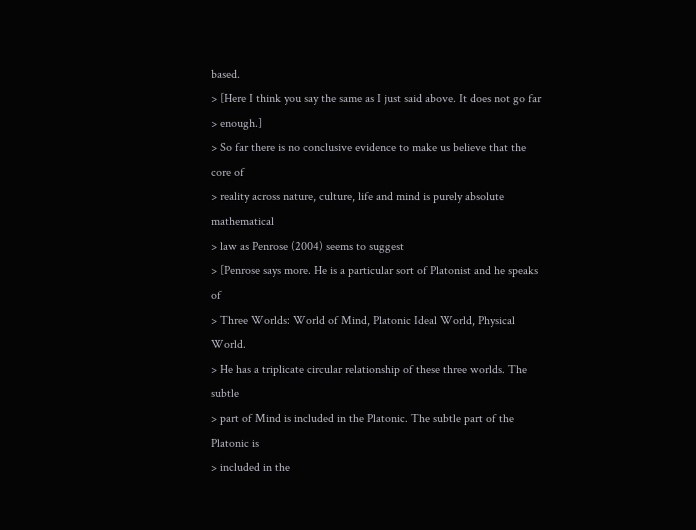based.
> [Here I think you say the same as I just said above. It does not go far
> enough.]
> So far there is no conclusive evidence to make us believe that the core of
> reality across nature, culture, life and mind is purely absolute mathematical
> law as Penrose (2004) seems to suggest
> [Penrose says more. He is a particular sort of Platonist and he speaks of
> Three Worlds: World of Mind, Platonic Ideal World, Physical World.
> He has a triplicate circular relationship of these three worlds. The subtle
> part of Mind is included in the Platonic. The subtle part of the Platonic is
> included in the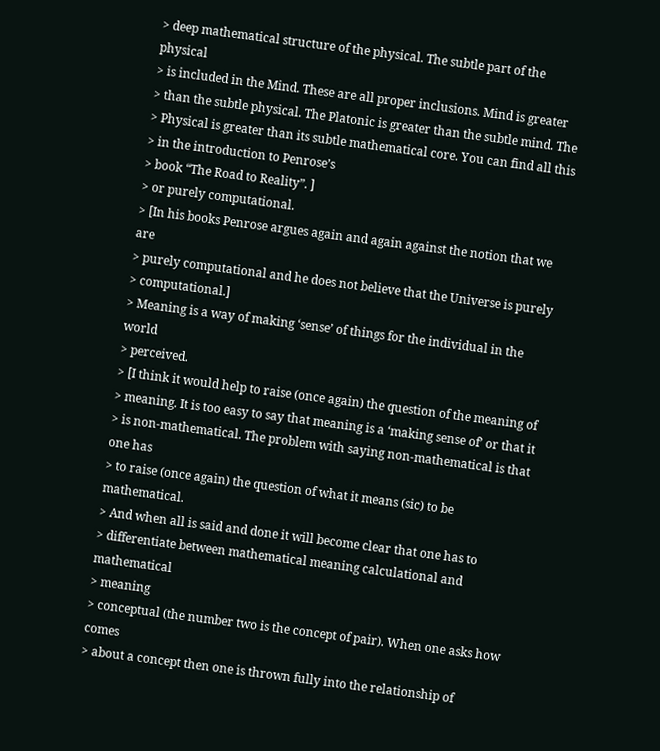> deep mathematical structure of the physical. The subtle part of the physical
> is included in the Mind. These are all proper inclusions. Mind is greater
> than the subtle physical. The Platonic is greater than the subtle mind. The
> Physical is greater than its subtle mathematical core. You can find all this
> in the introduction to Penrose’s
> book “The Road to Reality”. ]
> or purely computational.
> [In his books Penrose argues again and again against the notion that we are
> purely computational and he does not believe that the Universe is purely
> computational.]
> Meaning is a way of making ‘sense’ of things for the individual in the world
> perceived.
> [I think it would help to raise (once again) the question of the meaning of
> meaning. It is too easy to say that meaning is a ‘making sense of’ or that it
> is non-mathematical. The problem with saying non-mathematical is that one has
> to raise (once again) the question of what it means (sic) to be mathematical.
> And when all is said and done it will become clear that one has to
> differentiate between mathematical meaning calculational and mathematical
> meaning
> conceptual (the number two is the concept of pair). When one asks how comes
> about a concept then one is thrown fully into the relationship of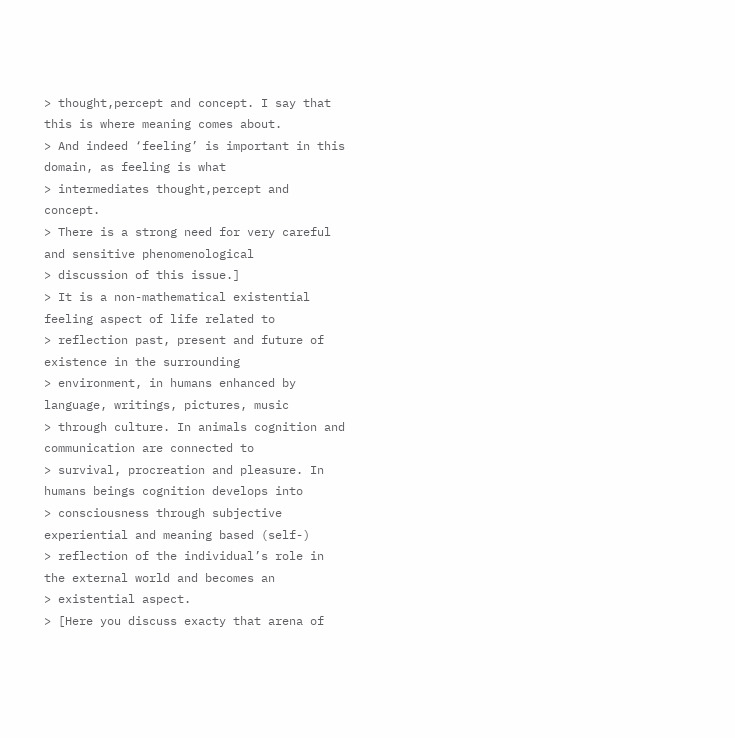> thought,percept and concept. I say that this is where meaning comes about.
> And indeed ‘feeling’ is important in this domain, as feeling is what
> intermediates thought,percept and concept.
> There is a strong need for very careful and sensitive phenomenological
> discussion of this issue.]
> It is a non-mathematical existential feeling aspect of life related to
> reflection past, present and future of existence in the surrounding
> environment, in humans enhanced by language, writings, pictures, music
> through culture. In animals cognition and communication are connected to
> survival, procreation and pleasure. In humans beings cognition develops into
> consciousness through subjective experiential and meaning based (self-)
> reflection of the individual’s role in the external world and becomes an
> existential aspect.
> [Here you discuss exacty that arena of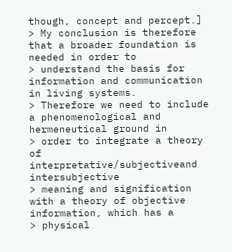though, concept and percept.]
> My conclusion is therefore that a broader foundation is needed in order to
> understand the basis for information and communication in living systems.
> Therefore we need to include a phenomenological and hermeneutical ground in
> order to integrate a theory of interpretative/subjectiveand intersubjective
> meaning and signification with a theory of objective information, which has a
> physical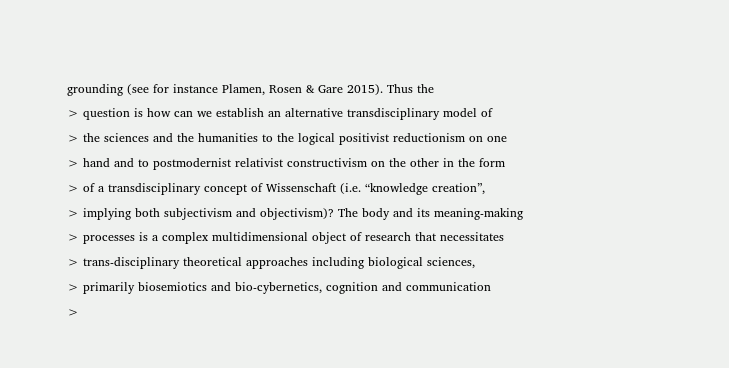grounding (see for instance Plamen, Rosen & Gare 2015). Thus the
> question is how can we establish an alternative transdisciplinary model of
> the sciences and the humanities to the logical positivist reductionism on one
> hand and to postmodernist relativist constructivism on the other in the form
> of a transdisciplinary concept of Wissenschaft (i.e. “knowledge creation”,
> implying both subjectivism and objectivism)? The body and its meaning-making
> processes is a complex multidimensional object of research that necessitates
> trans-disciplinary theoretical approaches including biological sciences,
> primarily biosemiotics and bio-cybernetics, cognition and communication
>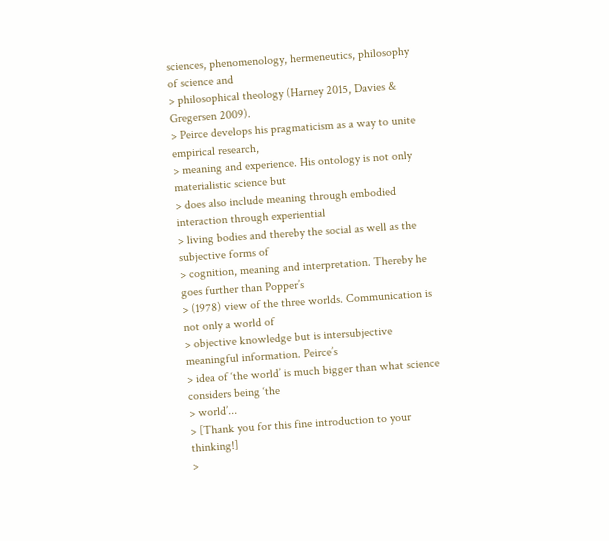sciences, phenomenology, hermeneutics, philosophy of science and
> philosophical theology (Harney 2015, Davies & Gregersen 2009).
> Peirce develops his pragmaticism as a way to unite empirical research,
> meaning and experience. His ontology is not only materialistic science but
> does also include meaning through embodied interaction through experiential
> living bodies and thereby the social as well as the subjective forms of
> cognition, meaning and interpretation. Thereby he goes further than Popper’s
> (1978) view of the three worlds. Communication is not only a world of
> objective knowledge but is intersubjective meaningful information. Peirce’s
> idea of ‘the world’ is much bigger than what science considers being ‘the
> world’...
> [Thank you for this fine introduction to your thinking!]
>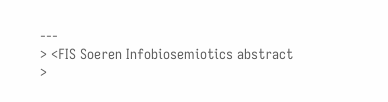---
> <FIS Soeren Infobiosemiotics abstract
>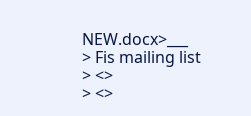NEW.docx>___
> Fis mailing list
> <>
> <>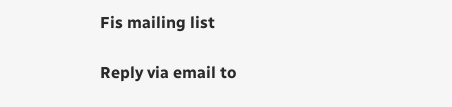Fis mailing list

Reply via email to